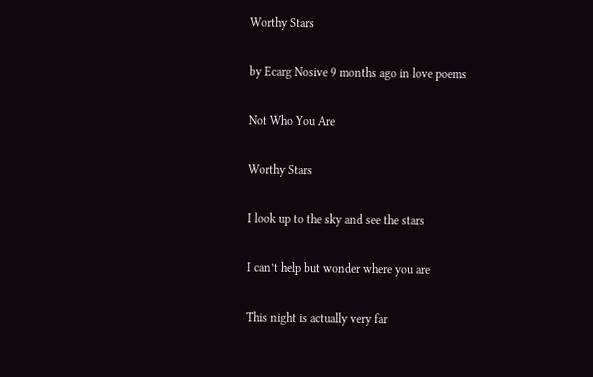Worthy Stars

by Ecarg Nosive 9 months ago in love poems

Not Who You Are

Worthy Stars

I look up to the sky and see the stars

I can’t help but wonder where you are

This night is actually very far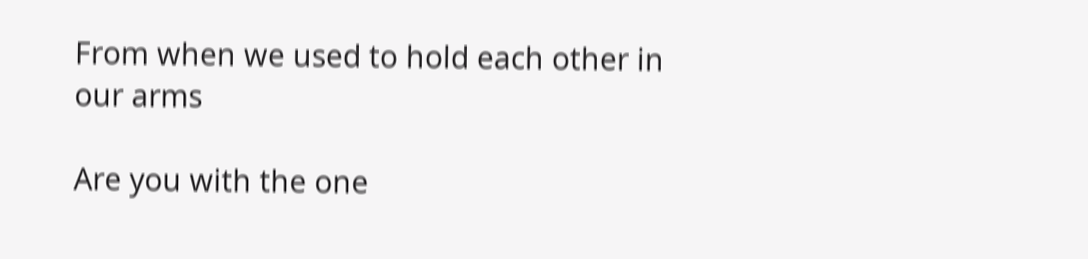From when we used to hold each other in our arms

Are you with the one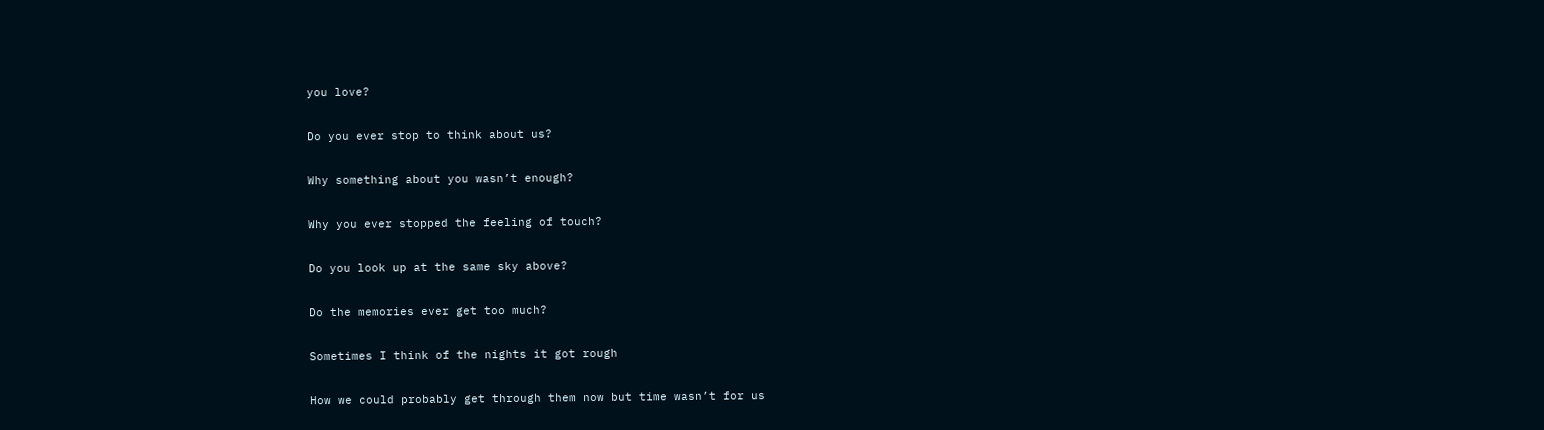you love?

Do you ever stop to think about us?

Why something about you wasn’t enough?

Why you ever stopped the feeling of touch?

Do you look up at the same sky above?

Do the memories ever get too much?

Sometimes I think of the nights it got rough

How we could probably get through them now but time wasn’t for us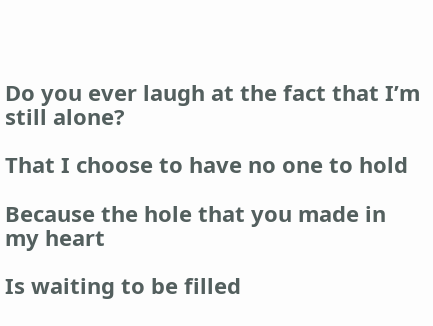Do you ever laugh at the fact that I’m still alone?

That I choose to have no one to hold

Because the hole that you made in my heart

Is waiting to be filled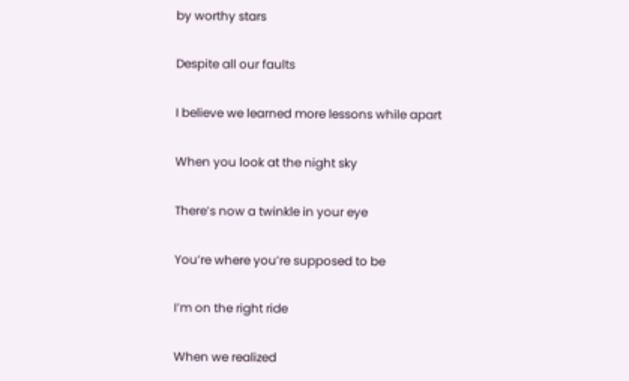by worthy stars

Despite all our faults

I believe we learned more lessons while apart

When you look at the night sky

There’s now a twinkle in your eye

You’re where you’re supposed to be

I’m on the right ride

When we realized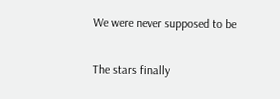We were never supposed to be

The stars finally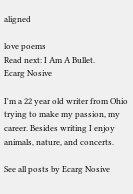aligned

love poems
Read next: I Am A Bullet.
Ecarg Nosive

I'm a 22 year old writer from Ohio trying to make my passion, my career. Besides writing I enjoy animals, nature, and concerts.

See all posts by Ecarg Nosive